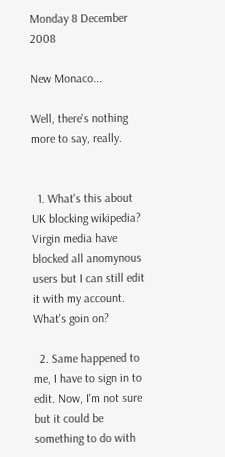Monday 8 December 2008

New Monaco...

Well, there's nothing more to say, really.


  1. What's this about UK blocking wikipedia? Virgin media have blocked all anomynous users but I can still edit it with my account. What's goin on?

  2. Same happened to me, I have to sign in to edit. Now, I'm not sure but it could be something to do with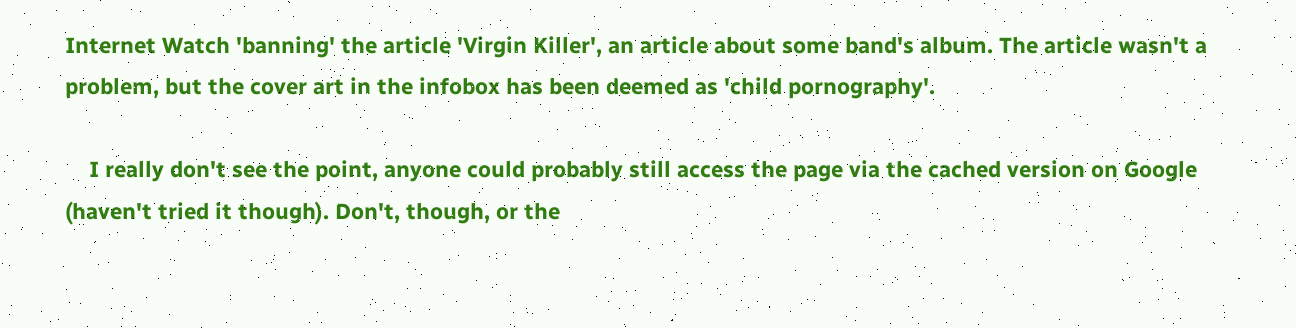Internet Watch 'banning' the article 'Virgin Killer', an article about some band's album. The article wasn't a problem, but the cover art in the infobox has been deemed as 'child pornography'.

    I really don't see the point, anyone could probably still access the page via the cached version on Google (haven't tried it though). Don't, though, or the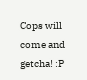Cops will come and getcha! :P